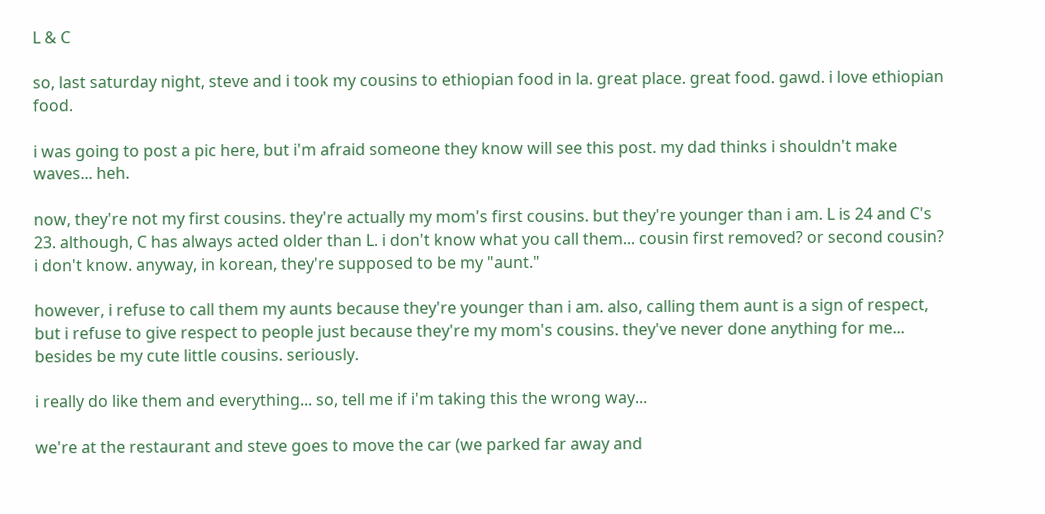L & C

so, last saturday night, steve and i took my cousins to ethiopian food in la. great place. great food. gawd. i love ethiopian food.

i was going to post a pic here, but i'm afraid someone they know will see this post. my dad thinks i shouldn't make waves... heh.

now, they're not my first cousins. they're actually my mom's first cousins. but they're younger than i am. L is 24 and C's 23. although, C has always acted older than L. i don't know what you call them... cousin first removed? or second cousin? i don't know. anyway, in korean, they're supposed to be my "aunt."

however, i refuse to call them my aunts because they're younger than i am. also, calling them aunt is a sign of respect, but i refuse to give respect to people just because they're my mom's cousins. they've never done anything for me... besides be my cute little cousins. seriously.

i really do like them and everything... so, tell me if i'm taking this the wrong way...

we're at the restaurant and steve goes to move the car (we parked far away and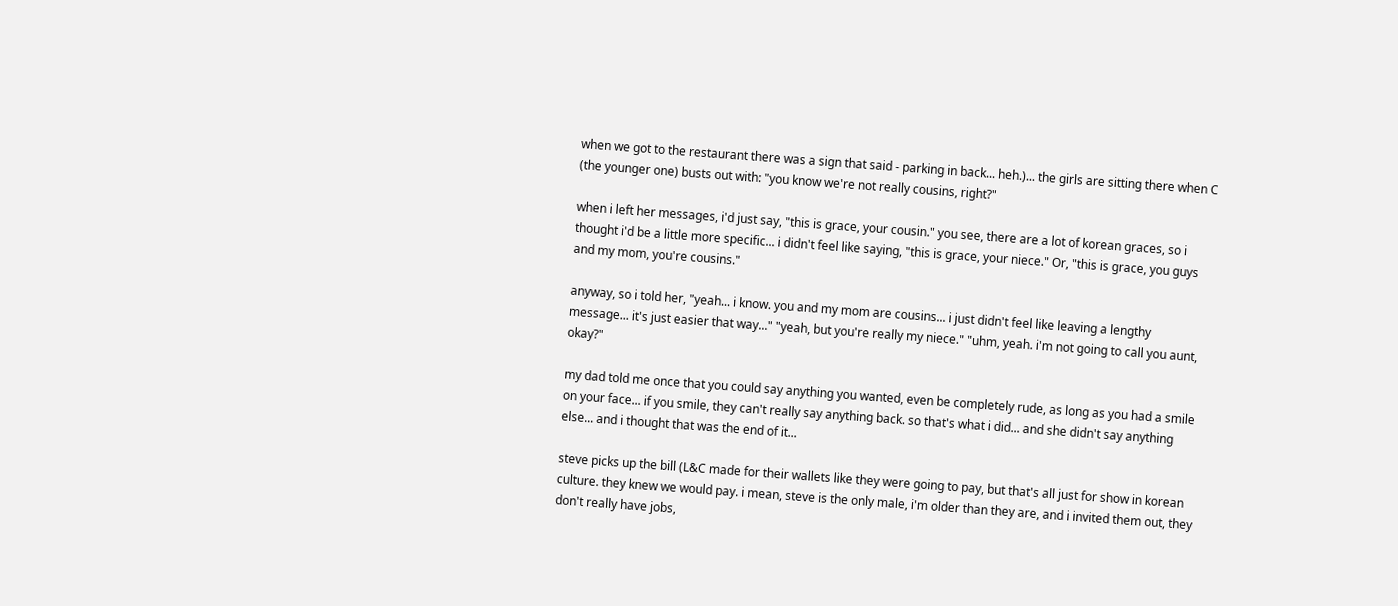when we got to the restaurant there was a sign that said - parking in back... heh.)... the girls are sitting there when C (the younger one) busts out with: "you know we're not really cousins, right?"

when i left her messages, i'd just say, "this is grace, your cousin." you see, there are a lot of korean graces, so i thought i'd be a little more specific... i didn't feel like saying, "this is grace, your niece." Or, "this is grace, you guys and my mom, you're cousins."

anyway, so i told her, "yeah... i know. you and my mom are cousins... i just didn't feel like leaving a lengthy message... it's just easier that way..." "yeah, but you're really my niece." "uhm, yeah. i'm not going to call you aunt, okay?"

my dad told me once that you could say anything you wanted, even be completely rude, as long as you had a smile on your face... if you smile, they can't really say anything back. so that's what i did... and she didn't say anything else... and i thought that was the end of it...

steve picks up the bill (L&C made for their wallets like they were going to pay, but that's all just for show in korean culture. they knew we would pay. i mean, steve is the only male, i'm older than they are, and i invited them out, they don't really have jobs,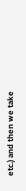etc.) and then we take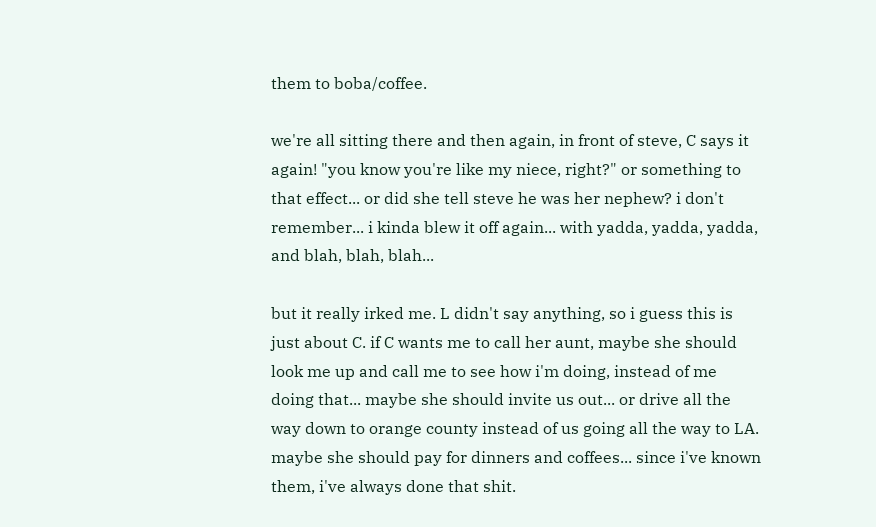them to boba/coffee.

we're all sitting there and then again, in front of steve, C says it again! "you know you're like my niece, right?" or something to that effect... or did she tell steve he was her nephew? i don't remember... i kinda blew it off again... with yadda, yadda, yadda, and blah, blah, blah...

but it really irked me. L didn't say anything, so i guess this is just about C. if C wants me to call her aunt, maybe she should look me up and call me to see how i'm doing, instead of me doing that... maybe she should invite us out... or drive all the way down to orange county instead of us going all the way to LA. maybe she should pay for dinners and coffees... since i've known them, i've always done that shit.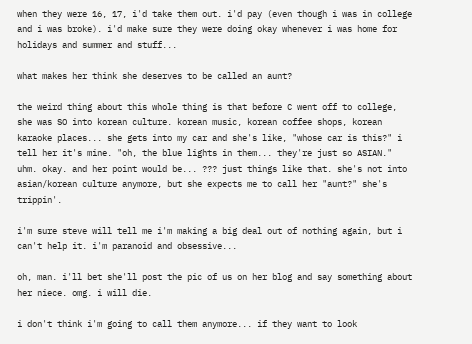when they were 16, 17, i'd take them out. i'd pay (even though i was in college and i was broke). i'd make sure they were doing okay whenever i was home for holidays and summer and stuff...

what makes her think she deserves to be called an aunt?

the weird thing about this whole thing is that before C went off to college, she was SO into korean culture. korean music, korean coffee shops, korean karaoke places... she gets into my car and she's like, "whose car is this?" i tell her it's mine. "oh, the blue lights in them... they're just so ASIAN." uhm. okay. and her point would be... ??? just things like that. she's not into asian/korean culture anymore, but she expects me to call her "aunt?" she's trippin'.

i'm sure steve will tell me i'm making a big deal out of nothing again, but i can't help it. i'm paranoid and obsessive...

oh, man. i'll bet she'll post the pic of us on her blog and say something about her niece. omg. i will die.

i don't think i'm going to call them anymore... if they want to look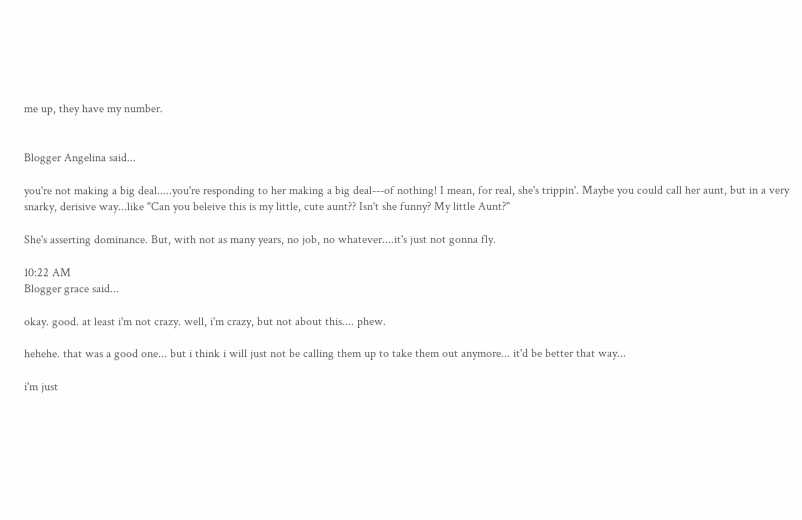me up, they have my number.


Blogger Angelina said...

you're not making a big deal.....you're responding to her making a big deal---of nothing! I mean, for real, she's trippin'. Maybe you could call her aunt, but in a very snarky, derisive way...like "Can you beleive this is my little, cute aunt?? Isn't she funny? My little Aunt?"

She's asserting dominance. But, with not as many years, no job, no whatever....it's just not gonna fly.

10:22 AM
Blogger grace said...

okay. good. at least i'm not crazy. well, i'm crazy, but not about this.... phew.

hehehe. that was a good one... but i think i will just not be calling them up to take them out anymore... it'd be better that way...

i'm just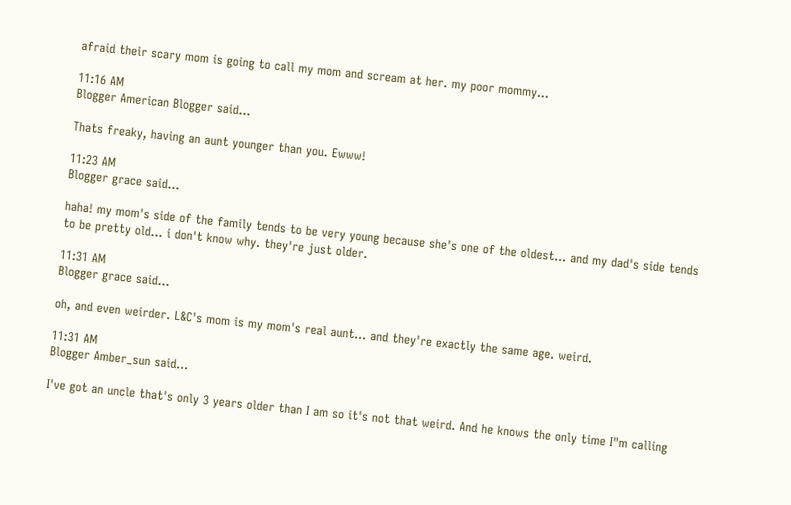afraid their scary mom is going to call my mom and scream at her. my poor mommy...

11:16 AM
Blogger American Blogger said...

Thats freaky, having an aunt younger than you. Ewww!

11:23 AM
Blogger grace said...

haha! my mom's side of the family tends to be very young because she's one of the oldest... and my dad's side tends to be pretty old... i don't know why. they're just older.

11:31 AM
Blogger grace said...

oh, and even weirder. L&C's mom is my mom's real aunt... and they're exactly the same age. weird.

11:31 AM
Blogger Amber_sun said...

I've got an uncle that's only 3 years older than I am so it's not that weird. And he knows the only time I"m calling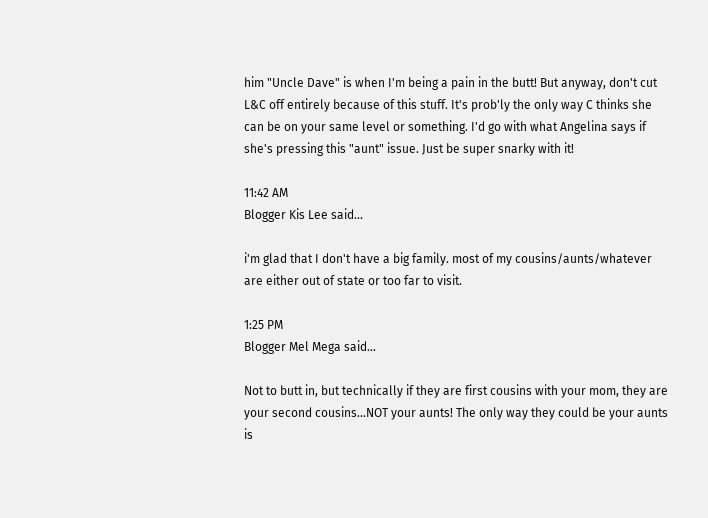him "Uncle Dave" is when I'm being a pain in the butt! But anyway, don't cut L&C off entirely because of this stuff. It's prob'ly the only way C thinks she can be on your same level or something. I'd go with what Angelina says if she's pressing this "aunt" issue. Just be super snarky with it!

11:42 AM
Blogger Kis Lee said...

i'm glad that I don't have a big family. most of my cousins/aunts/whatever are either out of state or too far to visit.

1:25 PM
Blogger Mel Mega said...

Not to butt in, but technically if they are first cousins with your mom, they are your second cousins...NOT your aunts! The only way they could be your aunts is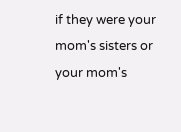if they were your mom's sisters or your mom's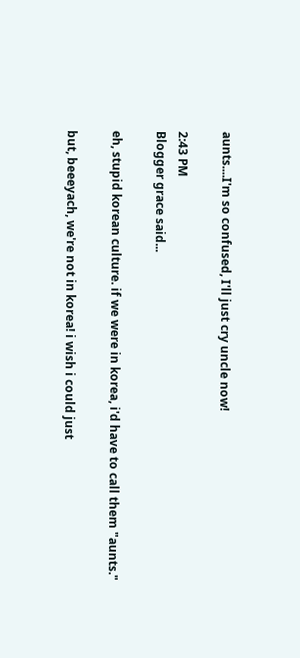aunts....I'm so confused, I'll just cry uncle now!

2:43 PM
Blogger grace said...

eh, stupid korean culture. if we were in korea, i'd have to call them "aunts."

but, beeeyach, we're not in korea! i wish i could just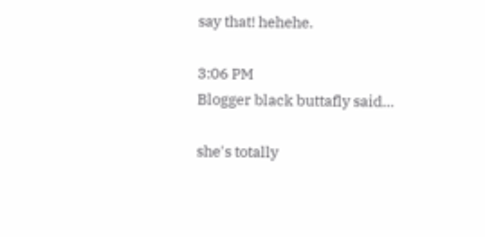say that! hehehe.

3:06 PM
Blogger black buttafly said...

she's totally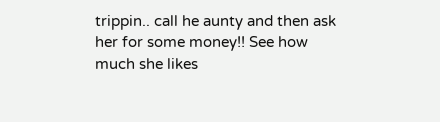trippin.. call he aunty and then ask her for some money!! See how much she likes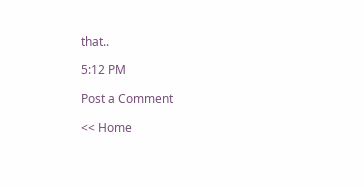that..

5:12 PM

Post a Comment

<< Home